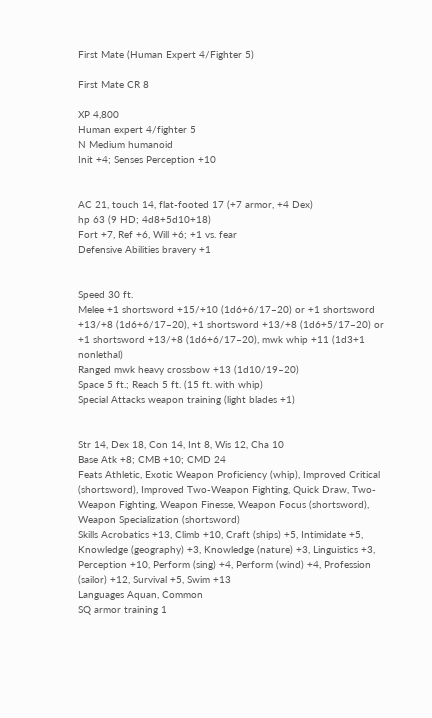First Mate (Human Expert 4/Fighter 5)

First Mate CR 8

XP 4,800
Human expert 4/fighter 5
N Medium humanoid
Init +4; Senses Perception +10


AC 21, touch 14, flat-footed 17 (+7 armor, +4 Dex)
hp 63 (9 HD; 4d8+5d10+18)
Fort +7, Ref +6, Will +6; +1 vs. fear
Defensive Abilities bravery +1


Speed 30 ft.
Melee +1 shortsword +15/+10 (1d6+6/17–20) or +1 shortsword +13/+8 (1d6+6/17–20), +1 shortsword +13/+8 (1d6+5/17–20) or +1 shortsword +13/+8 (1d6+6/17–20), mwk whip +11 (1d3+1 nonlethal)
Ranged mwk heavy crossbow +13 (1d10/19–20)
Space 5 ft.; Reach 5 ft. (15 ft. with whip)
Special Attacks weapon training (light blades +1)


Str 14, Dex 18, Con 14, Int 8, Wis 12, Cha 10
Base Atk +8; CMB +10; CMD 24
Feats Athletic, Exotic Weapon Proficiency (whip), Improved Critical (shortsword), Improved Two-Weapon Fighting, Quick Draw, Two-Weapon Fighting, Weapon Finesse, Weapon Focus (shortsword), Weapon Specialization (shortsword)
Skills Acrobatics +13, Climb +10, Craft (ships) +5, Intimidate +5, Knowledge (geography) +3, Knowledge (nature) +3, Linguistics +3, Perception +10, Perform (sing) +4, Perform (wind) +4, Profession (sailor) +12, Survival +5, Swim +13
Languages Aquan, Common
SQ armor training 1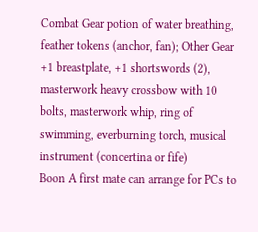Combat Gear potion of water breathing, feather tokens (anchor, fan); Other Gear +1 breastplate, +1 shortswords (2), masterwork heavy crossbow with 10 bolts, masterwork whip, ring of swimming, everburning torch, musical instrument (concertina or fife)
Boon A first mate can arrange for PCs to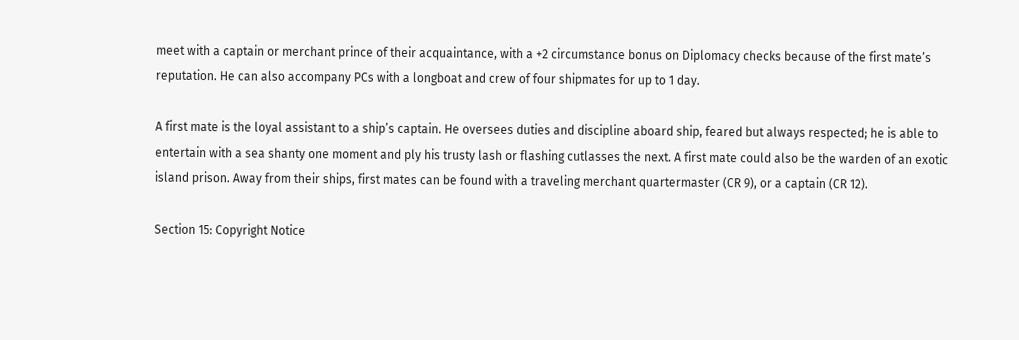meet with a captain or merchant prince of their acquaintance, with a +2 circumstance bonus on Diplomacy checks because of the first mate’s reputation. He can also accompany PCs with a longboat and crew of four shipmates for up to 1 day.

A first mate is the loyal assistant to a ship’s captain. He oversees duties and discipline aboard ship, feared but always respected; he is able to entertain with a sea shanty one moment and ply his trusty lash or flashing cutlasses the next. A first mate could also be the warden of an exotic island prison. Away from their ships, first mates can be found with a traveling merchant quartermaster (CR 9), or a captain (CR 12).

Section 15: Copyright Notice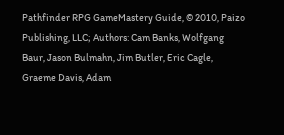Pathfinder RPG GameMastery Guide, © 2010, Paizo Publishing, LLC; Authors: Cam Banks, Wolfgang Baur, Jason Bulmahn, Jim Butler, Eric Cagle, Graeme Davis, Adam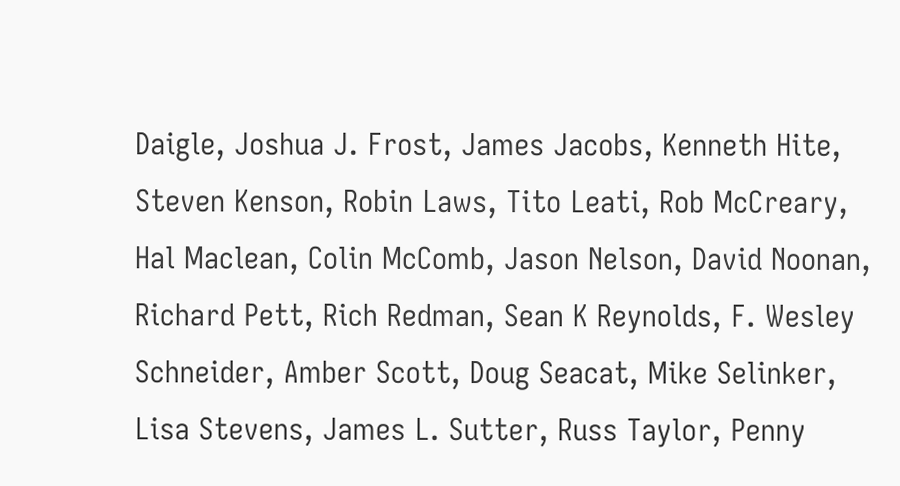Daigle, Joshua J. Frost, James Jacobs, Kenneth Hite, Steven Kenson, Robin Laws, Tito Leati, Rob McCreary, Hal Maclean, Colin McComb, Jason Nelson, David Noonan, Richard Pett, Rich Redman, Sean K Reynolds, F. Wesley Schneider, Amber Scott, Doug Seacat, Mike Selinker, Lisa Stevens, James L. Sutter, Russ Taylor, Penny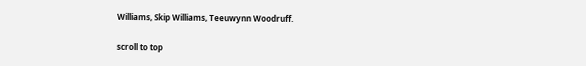Williams, Skip Williams, Teeuwynn Woodruff.

scroll to top